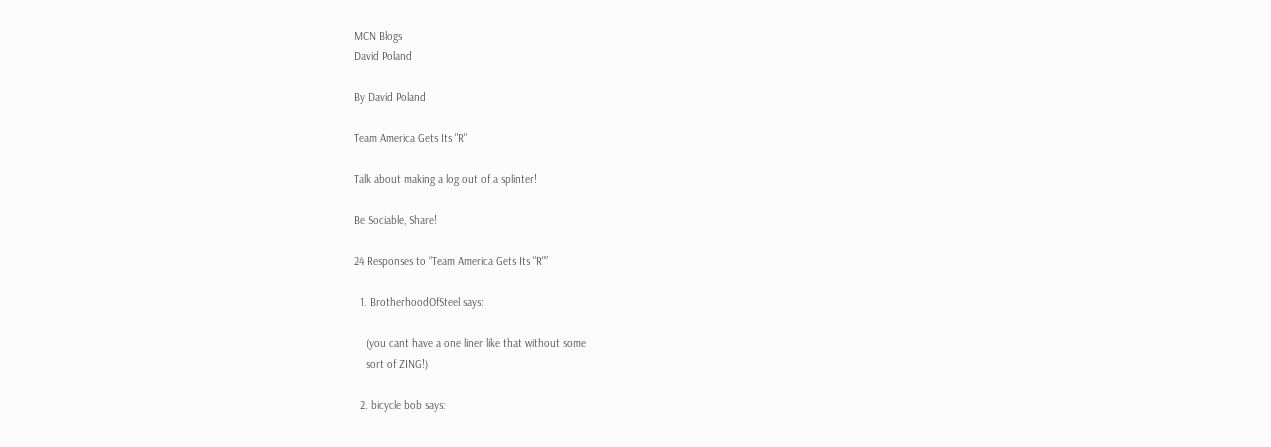MCN Blogs
David Poland

By David Poland

Team America Gets Its "R"

Talk about making a log out of a splinter!

Be Sociable, Share!

24 Responses to “Team America Gets Its "R"”

  1. BrotherhoodOfSteel says:

    (you cant have a one liner like that without some
    sort of ZING!)

  2. bicycle bob says: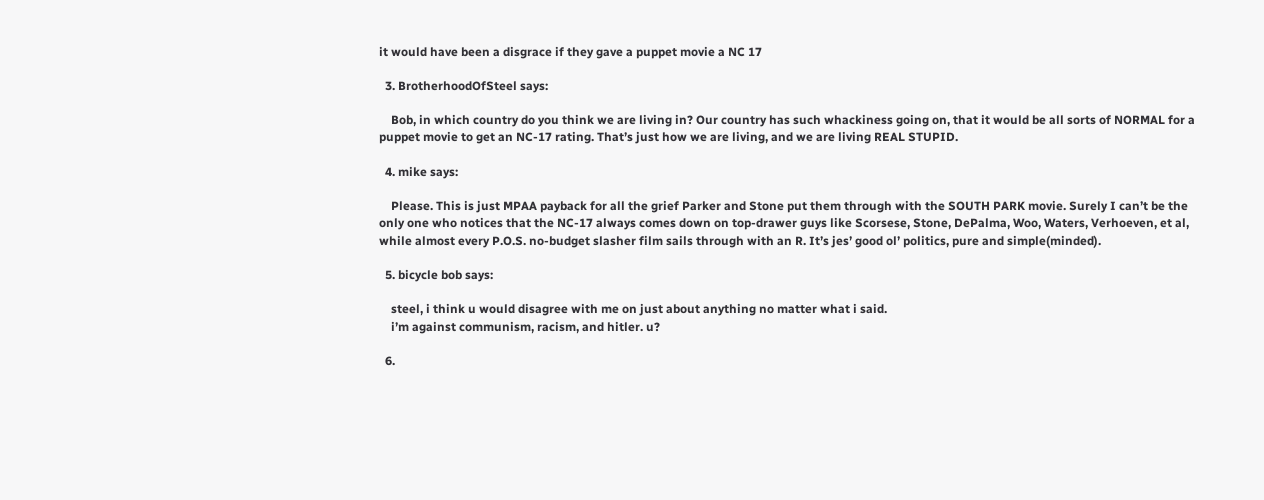it would have been a disgrace if they gave a puppet movie a NC 17

  3. BrotherhoodOfSteel says:

    Bob, in which country do you think we are living in? Our country has such whackiness going on, that it would be all sorts of NORMAL for a puppet movie to get an NC-17 rating. That’s just how we are living, and we are living REAL STUPID.

  4. mike says:

    Please. This is just MPAA payback for all the grief Parker and Stone put them through with the SOUTH PARK movie. Surely I can’t be the only one who notices that the NC-17 always comes down on top-drawer guys like Scorsese, Stone, DePalma, Woo, Waters, Verhoeven, et al, while almost every P.O.S. no-budget slasher film sails through with an R. It’s jes’ good ol’ politics, pure and simple(minded).

  5. bicycle bob says:

    steel, i think u would disagree with me on just about anything no matter what i said.
    i’m against communism, racism, and hitler. u?

  6.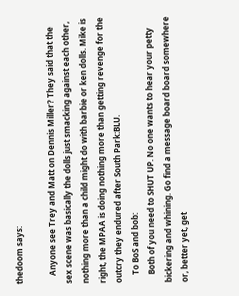thedoom says:

    Anyone see Trey and Matt on Dennis Miller? They said that the sex scene was basically the dolls just smacking against each other, nothing more than a child might do with barbie or ken dolls. Mike is right, the MPAA is doing nothing more than getting revenge for the outcry they endured after South Park:BLU.
    To BoS and bob:
    Both of you need to SHUT UP. No one wants to hear your petty bickering and whining. Go find a message board board somewhere or, better yet, get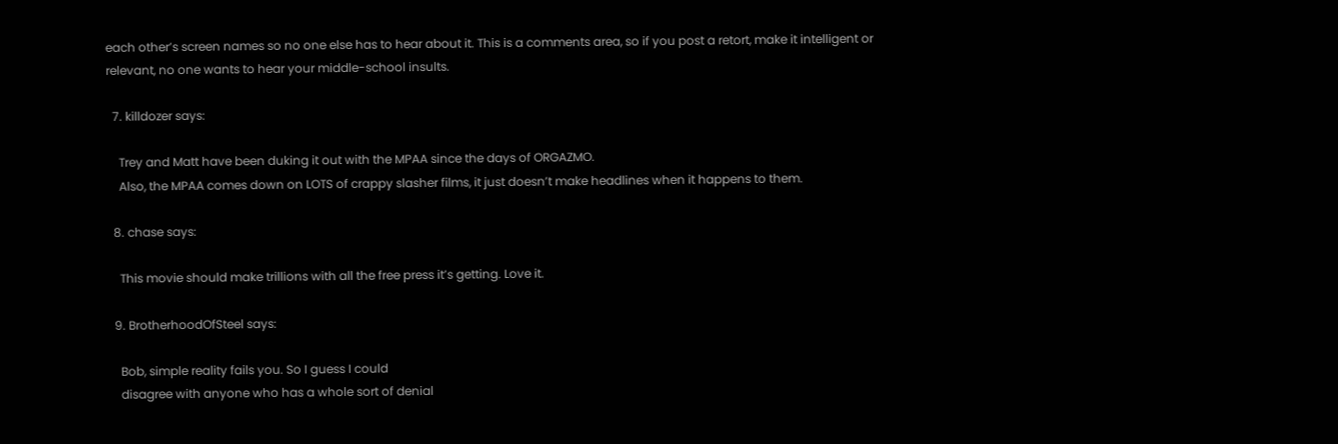each other’s screen names so no one else has to hear about it. This is a comments area, so if you post a retort, make it intelligent or relevant, no one wants to hear your middle-school insults.

  7. killdozer says:

    Trey and Matt have been duking it out with the MPAA since the days of ORGAZMO.
    Also, the MPAA comes down on LOTS of crappy slasher films, it just doesn’t make headlines when it happens to them.

  8. chase says:

    This movie should make trillions with all the free press it’s getting. Love it.

  9. BrotherhoodOfSteel says:

    Bob, simple reality fails you. So I guess I could
    disagree with anyone who has a whole sort of denial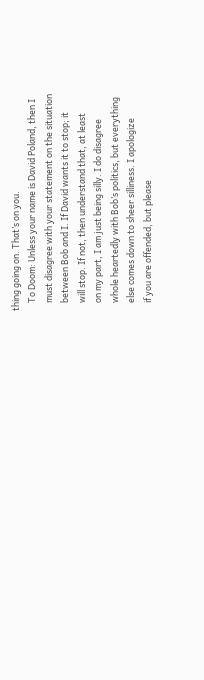thing going on. That’s on you.
    To Doom: Unless your name is David Poland, then I
    must disagree with your statement on the situation
    between Bob and I. If David wants it to stop; it
    will stop. If not, then understand that, at least
    on my part, I am just being silly. I do disagree
    whole heartedly with Bob’s politics, but everything
    else comes down to sheer silliness. I apologize
    if you are offended, but please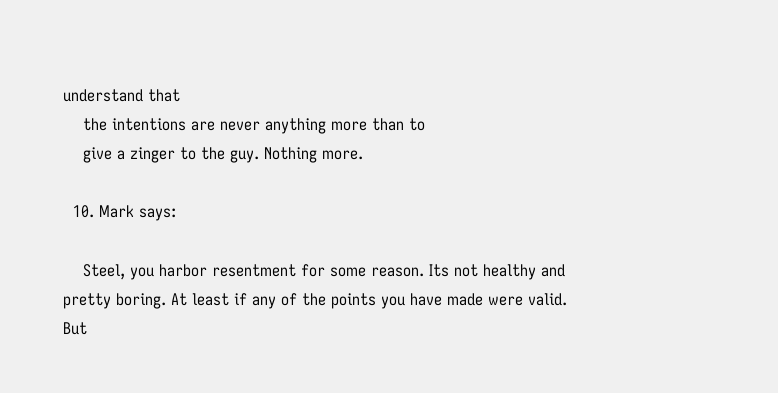understand that
    the intentions are never anything more than to
    give a zinger to the guy. Nothing more.

  10. Mark says:

    Steel, you harbor resentment for some reason. Its not healthy and pretty boring. At least if any of the points you have made were valid. But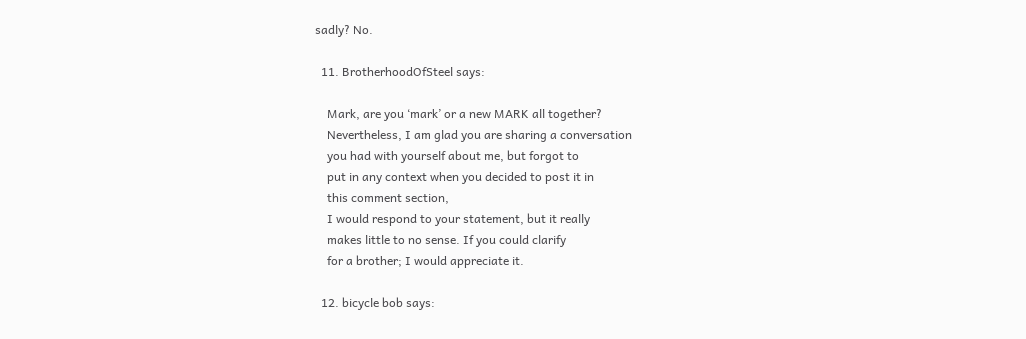sadly? No.

  11. BrotherhoodOfSteel says:

    Mark, are you ‘mark’ or a new MARK all together?
    Nevertheless, I am glad you are sharing a conversation
    you had with yourself about me, but forgot to
    put in any context when you decided to post it in
    this comment section,
    I would respond to your statement, but it really
    makes little to no sense. If you could clarify
    for a brother; I would appreciate it.

  12. bicycle bob says: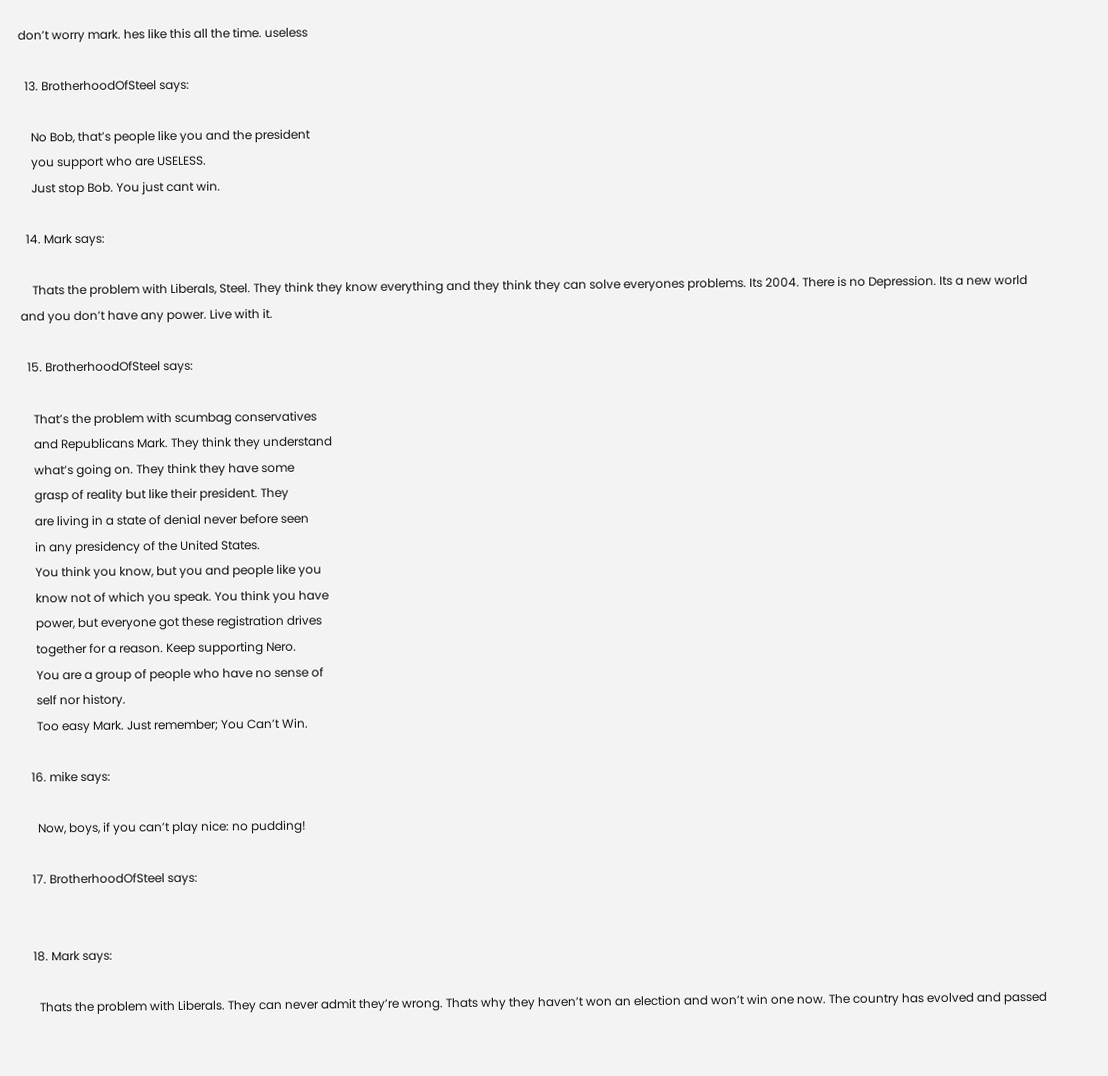don’t worry mark. hes like this all the time. useless

  13. BrotherhoodOfSteel says:

    No Bob, that’s people like you and the president
    you support who are USELESS.
    Just stop Bob. You just cant win.

  14. Mark says:

    Thats the problem with Liberals, Steel. They think they know everything and they think they can solve everyones problems. Its 2004. There is no Depression. Its a new world and you don’t have any power. Live with it.

  15. BrotherhoodOfSteel says:

    That’s the problem with scumbag conservatives
    and Republicans Mark. They think they understand
    what’s going on. They think they have some
    grasp of reality but like their president. They
    are living in a state of denial never before seen
    in any presidency of the United States.
    You think you know, but you and people like you
    know not of which you speak. You think you have
    power, but everyone got these registration drives
    together for a reason. Keep supporting Nero.
    You are a group of people who have no sense of
    self nor history.
    Too easy Mark. Just remember; You Can’t Win.

  16. mike says:

    Now, boys, if you can’t play nice: no pudding!

  17. BrotherhoodOfSteel says:


  18. Mark says:

    Thats the problem with Liberals. They can never admit they’re wrong. Thats why they haven’t won an election and won’t win one now. The country has evolved and passed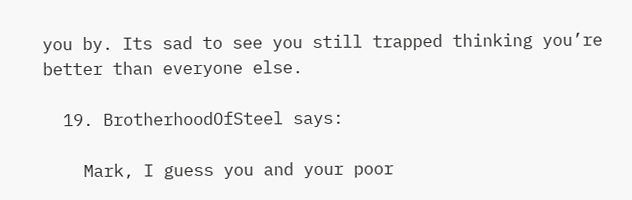you by. Its sad to see you still trapped thinking you’re better than everyone else.

  19. BrotherhoodOfSteel says:

    Mark, I guess you and your poor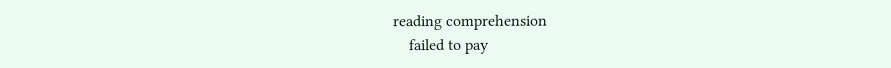reading comprehension
    failed to pay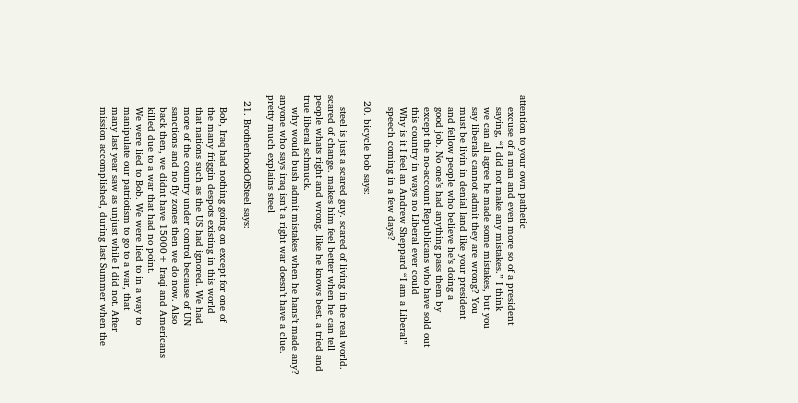attention to your own pathetic
    excuse of a man and even more so of a president
    saying, “I did not make any mistakes.” I think
    we can all agree he made some mistakes, but you
    say liberals cannot admit they are wrong? You
    must be livin in denial land like your president
    and fellow people who believe he’s doing a
    good job. No one’s had anything pass them by
    except the no-account Republicans who have sold out
    this country in ways no Liberal ever could
    Why is it I feel an Andrew Sheppard “I am a Liberal”
    speech coming in a few days?

  20. bicycle bob says:

    steel is just a scared guy. scared of living in the real world. scared of change. makes him feel better when he can tell people whats right and wrong. like he knows best. a tried and true liberal schmuck.
    why would bush admit mistakes when he hans’t made any? anyone who says iraq isn’t a right war doesn’t have a clue. pretty much explains steel

  21. BrotherhoodOfSteel says:

    Bob, Iraq had nothing going on except for one of
    the many friggin despots existing in this world
    that nations such as the US had ignored. We had
    more of the country under control because of UN
    sanctions and no fly zones then we do now. Also
    back then, we didnt have 15000+ Iraqi and Americans
    killed due to a war that had no point.
    We were lied to Bob. We were lied to in a way to
    manipulate our patriotism to go to a war, that
    many last year saw as unjust while I did not. After
    mission accomplished, during last Summer when the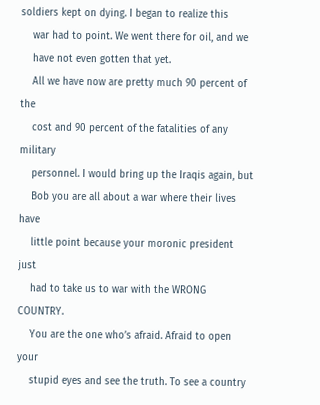soldiers kept on dying. I began to realize this
    war had to point. We went there for oil, and we
    have not even gotten that yet.
    All we have now are pretty much 90 percent of the
    cost and 90 percent of the fatalities of any military
    personnel. I would bring up the Iraqis again, but
    Bob you are all about a war where their lives have
    little point because your moronic president just
    had to take us to war with the WRONG COUNTRY.
    You are the one who’s afraid. Afraid to open your
    stupid eyes and see the truth. To see a country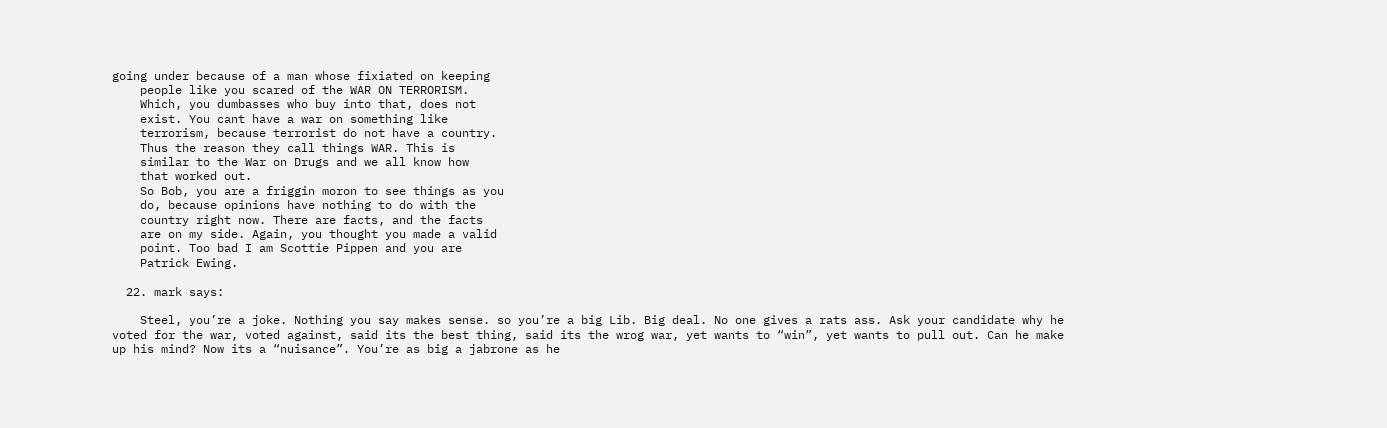going under because of a man whose fixiated on keeping
    people like you scared of the WAR ON TERRORISM.
    Which, you dumbasses who buy into that, does not
    exist. You cant have a war on something like
    terrorism, because terrorist do not have a country.
    Thus the reason they call things WAR. This is
    similar to the War on Drugs and we all know how
    that worked out.
    So Bob, you are a friggin moron to see things as you
    do, because opinions have nothing to do with the
    country right now. There are facts, and the facts
    are on my side. Again, you thought you made a valid
    point. Too bad I am Scottie Pippen and you are
    Patrick Ewing.

  22. mark says:

    Steel, you’re a joke. Nothing you say makes sense. so you’re a big Lib. Big deal. No one gives a rats ass. Ask your candidate why he voted for the war, voted against, said its the best thing, said its the wrog war, yet wants to “win”, yet wants to pull out. Can he make up his mind? Now its a “nuisance”. You’re as big a jabrone as he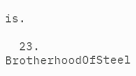is.

  23. BrotherhoodOfSteel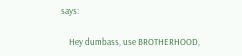says:

    Hey dumbass, use BROTHERHOOD,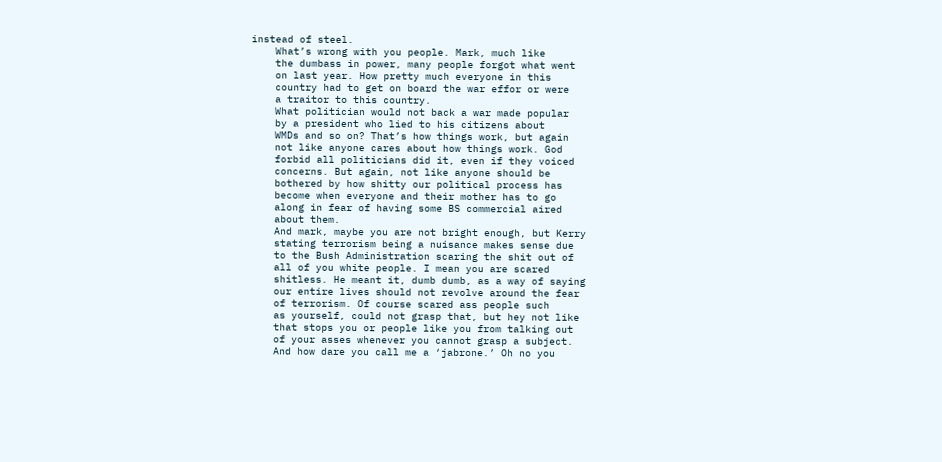instead of steel.
    What’s wrong with you people. Mark, much like
    the dumbass in power, many people forgot what went
    on last year. How pretty much everyone in this
    country had to get on board the war effor or were
    a traitor to this country.
    What politician would not back a war made popular
    by a president who lied to his citizens about
    WMDs and so on? That’s how things work, but again
    not like anyone cares about how things work. God
    forbid all politicians did it, even if they voiced
    concerns. But again, not like anyone should be
    bothered by how shitty our political process has
    become when everyone and their mother has to go
    along in fear of having some BS commercial aired
    about them.
    And mark, maybe you are not bright enough, but Kerry
    stating terrorism being a nuisance makes sense due
    to the Bush Administration scaring the shit out of
    all of you white people. I mean you are scared
    shitless. He meant it, dumb dumb, as a way of saying
    our entire lives should not revolve around the fear
    of terrorism. Of course scared ass people such
    as yourself, could not grasp that, but hey not like
    that stops you or people like you from talking out
    of your asses whenever you cannot grasp a subject.
    And how dare you call me a ‘jabrone.’ Oh no you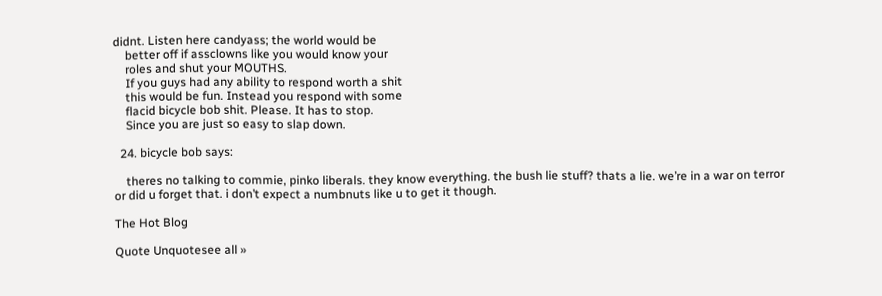didnt. Listen here candyass; the world would be
    better off if assclowns like you would know your
    roles and shut your MOUTHS.
    If you guys had any ability to respond worth a shit
    this would be fun. Instead you respond with some
    flacid bicycle bob shit. Please. It has to stop.
    Since you are just so easy to slap down.

  24. bicycle bob says:

    theres no talking to commie, pinko liberals. they know everything. the bush lie stuff? thats a lie. we’re in a war on terror or did u forget that. i don’t expect a numbnuts like u to get it though.

The Hot Blog

Quote Unquotesee all »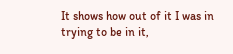It shows how out of it I was in trying to be in it,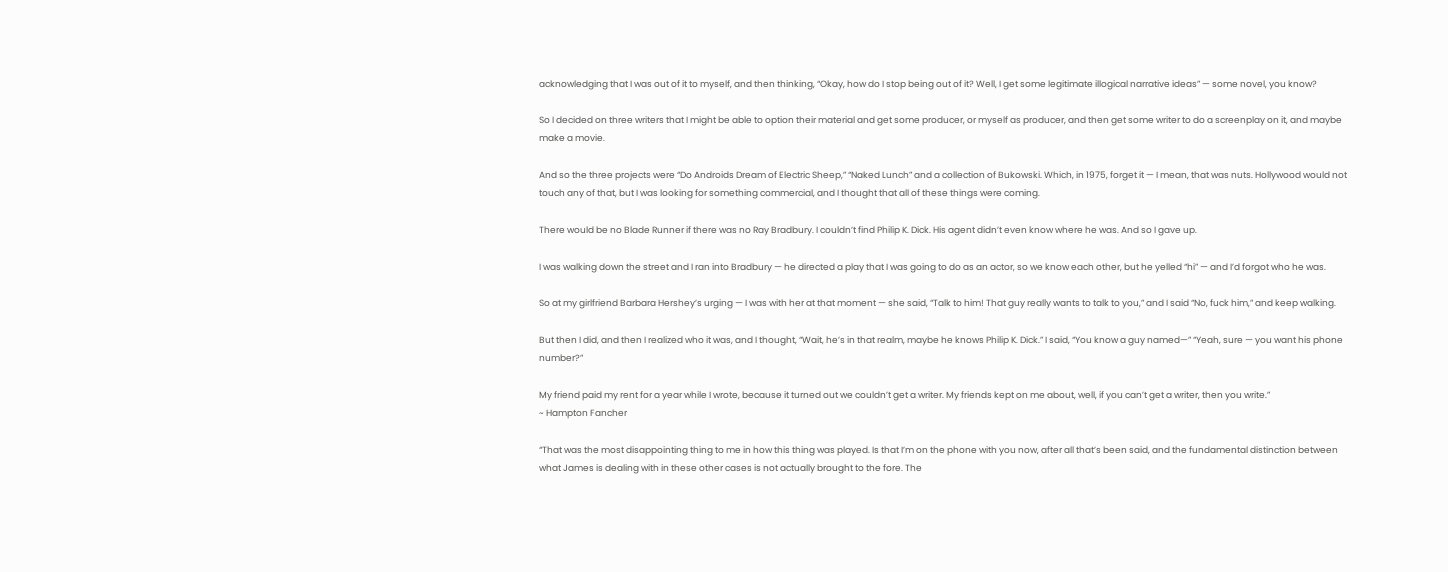acknowledging that I was out of it to myself, and then thinking, “Okay, how do I stop being out of it? Well, I get some legitimate illogical narrative ideas” — some novel, you know?

So I decided on three writers that I might be able to option their material and get some producer, or myself as producer, and then get some writer to do a screenplay on it, and maybe make a movie.

And so the three projects were “Do Androids Dream of Electric Sheep,” “Naked Lunch” and a collection of Bukowski. Which, in 1975, forget it — I mean, that was nuts. Hollywood would not touch any of that, but I was looking for something commercial, and I thought that all of these things were coming.

There would be no Blade Runner if there was no Ray Bradbury. I couldn’t find Philip K. Dick. His agent didn’t even know where he was. And so I gave up.

I was walking down the street and I ran into Bradbury — he directed a play that I was going to do as an actor, so we know each other, but he yelled “hi” — and I’d forgot who he was.

So at my girlfriend Barbara Hershey’s urging — I was with her at that moment — she said, “Talk to him! That guy really wants to talk to you,” and I said “No, fuck him,” and keep walking.

But then I did, and then I realized who it was, and I thought, “Wait, he’s in that realm, maybe he knows Philip K. Dick.” I said, “You know a guy named—” “Yeah, sure — you want his phone number?”

My friend paid my rent for a year while I wrote, because it turned out we couldn’t get a writer. My friends kept on me about, well, if you can’t get a writer, then you write.”
~ Hampton Fancher

“That was the most disappointing thing to me in how this thing was played. Is that I’m on the phone with you now, after all that’s been said, and the fundamental distinction between what James is dealing with in these other cases is not actually brought to the fore. The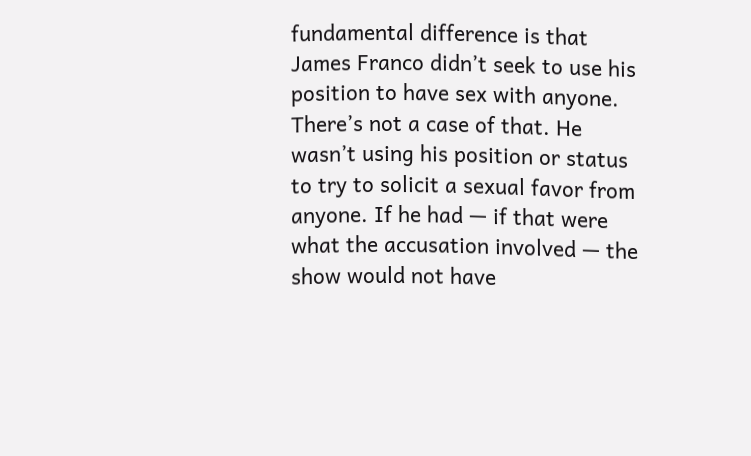fundamental difference is that James Franco didn’t seek to use his position to have sex with anyone. There’s not a case of that. He wasn’t using his position or status to try to solicit a sexual favor from anyone. If he had — if that were what the accusation involved — the show would not have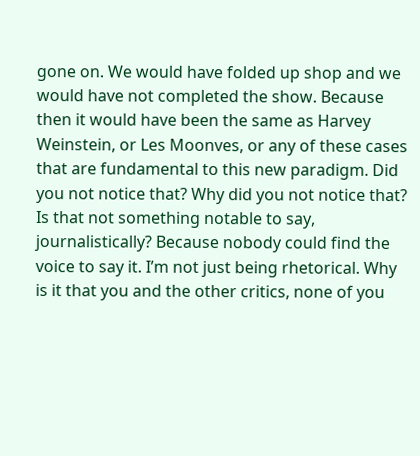gone on. We would have folded up shop and we would have not completed the show. Because then it would have been the same as Harvey Weinstein, or Les Moonves, or any of these cases that are fundamental to this new paradigm. Did you not notice that? Why did you not notice that? Is that not something notable to say, journalistically? Because nobody could find the voice to say it. I’m not just being rhetorical. Why is it that you and the other critics, none of you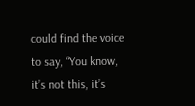could find the voice to say, “You know, it’s not this, it’s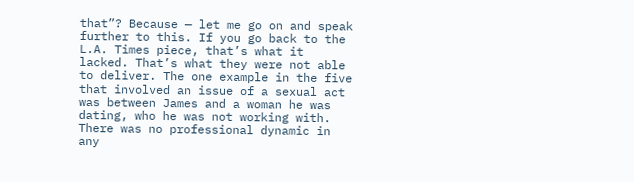that”? Because — let me go on and speak further to this. If you go back to the L.A. Times piece, that’s what it lacked. That’s what they were not able to deliver. The one example in the five that involved an issue of a sexual act was between James and a woman he was dating, who he was not working with. There was no professional dynamic in any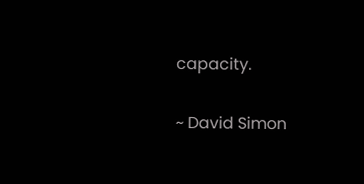capacity.

~ David Simon